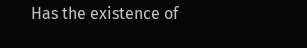Has the existence of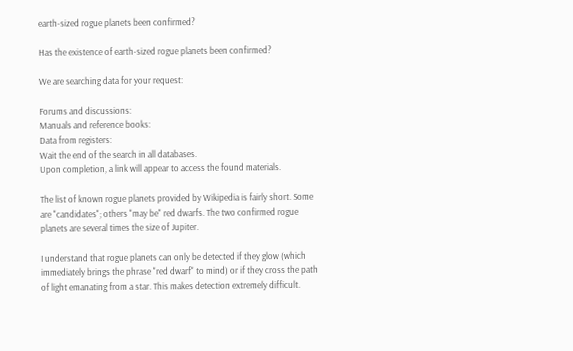earth-sized rogue planets been confirmed?

Has the existence of earth-sized rogue planets been confirmed?

We are searching data for your request:

Forums and discussions:
Manuals and reference books:
Data from registers:
Wait the end of the search in all databases.
Upon completion, a link will appear to access the found materials.

The list of known rogue planets provided by Wikipedia is fairly short. Some are "candidates"; others "may be" red dwarfs. The two confirmed rogue planets are several times the size of Jupiter.

I understand that rogue planets can only be detected if they glow (which immediately brings the phrase "red dwarf" to mind) or if they cross the path of light emanating from a star. This makes detection extremely difficult.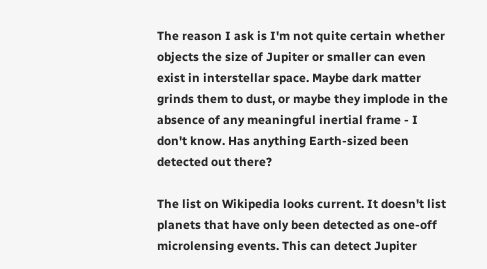The reason I ask is I'm not quite certain whether objects the size of Jupiter or smaller can even exist in interstellar space. Maybe dark matter grinds them to dust, or maybe they implode in the absence of any meaningful inertial frame - I don't know. Has anything Earth-sized been detected out there?

The list on Wikipedia looks current. It doesn't list planets that have only been detected as one-off microlensing events. This can detect Jupiter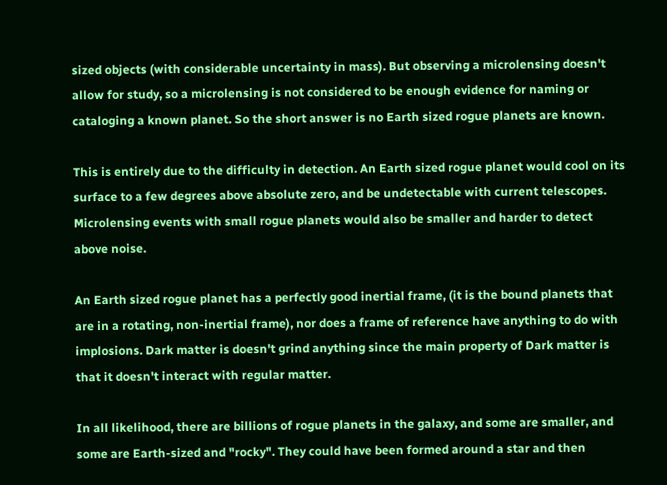sized objects (with considerable uncertainty in mass). But observing a microlensing doesn't allow for study, so a microlensing is not considered to be enough evidence for naming or cataloging a known planet. So the short answer is no Earth sized rogue planets are known.

This is entirely due to the difficulty in detection. An Earth sized rogue planet would cool on its surface to a few degrees above absolute zero, and be undetectable with current telescopes. Microlensing events with small rogue planets would also be smaller and harder to detect above noise.

An Earth sized rogue planet has a perfectly good inertial frame, (it is the bound planets that are in a rotating, non-inertial frame), nor does a frame of reference have anything to do with implosions. Dark matter is doesn't grind anything since the main property of Dark matter is that it doesn't interact with regular matter.

In all likelihood, there are billions of rogue planets in the galaxy, and some are smaller, and some are Earth-sized and "rocky". They could have been formed around a star and then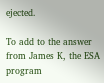ejected.

To add to the answer from James K, the ESA program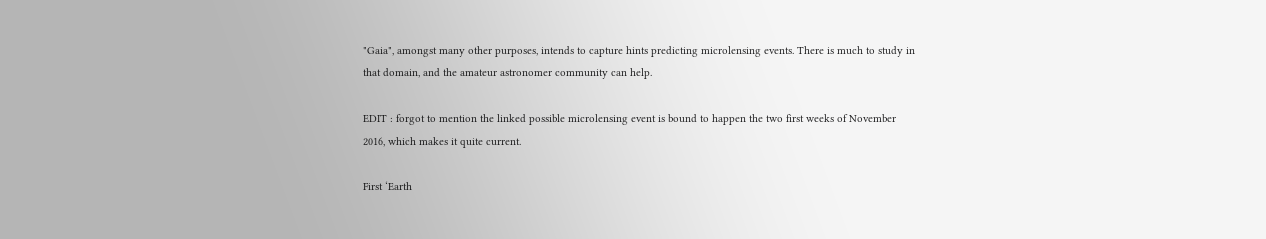"Gaia", amongst many other purposes, intends to capture hints predicting microlensing events. There is much to study in that domain, and the amateur astronomer community can help.

EDIT : forgot to mention the linked possible microlensing event is bound to happen the two first weeks of November 2016, which makes it quite current.

First ‘Earth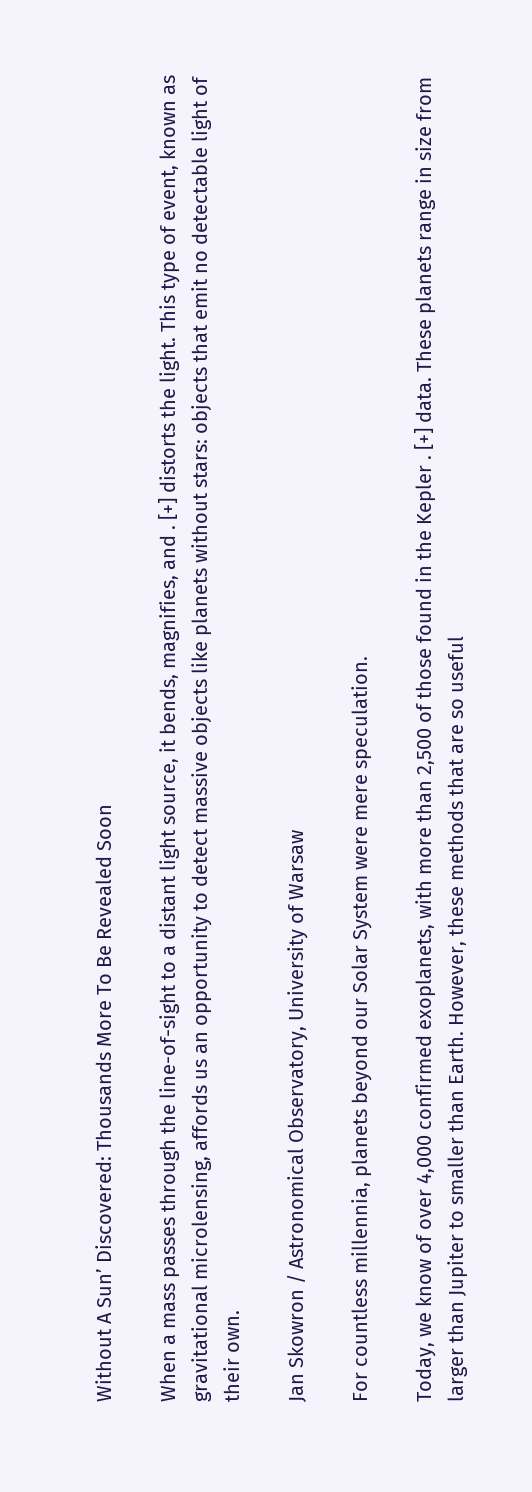Without A Sun’ Discovered: Thousands More To Be Revealed Soon

When a mass passes through the line-of-sight to a distant light source, it bends, magnifies, and . [+] distorts the light. This type of event, known as gravitational microlensing, affords us an opportunity to detect massive objects like planets without stars: objects that emit no detectable light of their own.

Jan Skowron / Astronomical Observatory, University of Warsaw

For countless millennia, planets beyond our Solar System were mere speculation.

Today, we know of over 4,000 confirmed exoplanets, with more than 2,500 of those found in the Kepler . [+] data. These planets range in size from larger than Jupiter to smaller than Earth. However, these methods that are so useful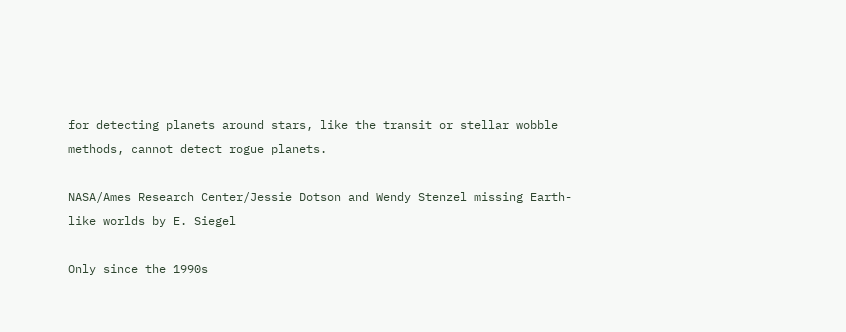for detecting planets around stars, like the transit or stellar wobble methods, cannot detect rogue planets.

NASA/Ames Research Center/Jessie Dotson and Wendy Stenzel missing Earth-like worlds by E. Siegel

Only since the 1990s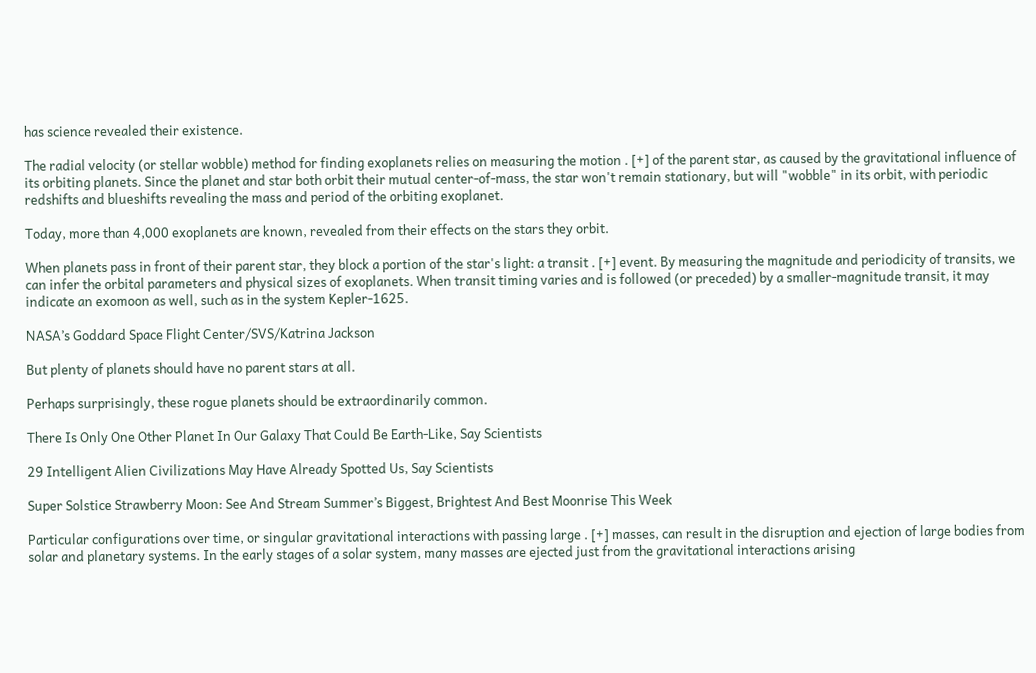has science revealed their existence.

The radial velocity (or stellar wobble) method for finding exoplanets relies on measuring the motion . [+] of the parent star, as caused by the gravitational influence of its orbiting planets. Since the planet and star both orbit their mutual center-of-mass, the star won't remain stationary, but will "wobble" in its orbit, with periodic redshifts and blueshifts revealing the mass and period of the orbiting exoplanet.

Today, more than 4,000 exoplanets are known, revealed from their effects on the stars they orbit.

When planets pass in front of their parent star, they block a portion of the star's light: a transit . [+] event. By measuring the magnitude and periodicity of transits, we can infer the orbital parameters and physical sizes of exoplanets. When transit timing varies and is followed (or preceded) by a smaller-magnitude transit, it may indicate an exomoon as well, such as in the system Kepler-1625.

NASA’s Goddard Space Flight Center/SVS/Katrina Jackson

But plenty of planets should have no parent stars at all.

Perhaps surprisingly, these rogue planets should be extraordinarily common.

There Is Only One Other Planet In Our Galaxy That Could Be Earth-Like, Say Scientists

29 Intelligent Alien Civilizations May Have Already Spotted Us, Say Scientists

Super Solstice Strawberry Moon: See And Stream Summer’s Biggest, Brightest And Best Moonrise This Week

Particular configurations over time, or singular gravitational interactions with passing large . [+] masses, can result in the disruption and ejection of large bodies from solar and planetary systems. In the early stages of a solar system, many masses are ejected just from the gravitational interactions arising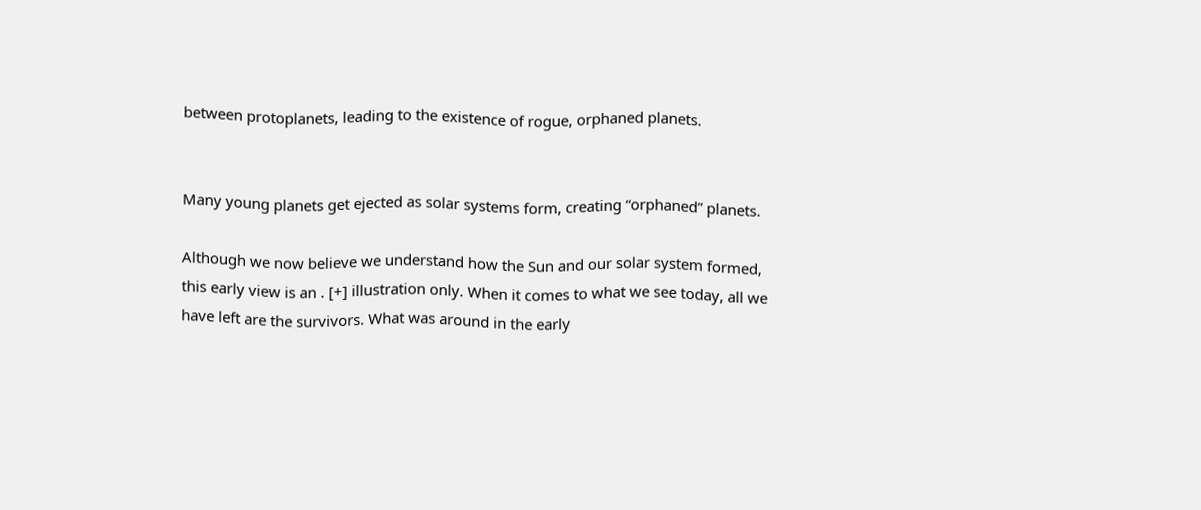between protoplanets, leading to the existence of rogue, orphaned planets.


Many young planets get ejected as solar systems form, creating “orphaned” planets.

Although we now believe we understand how the Sun and our solar system formed, this early view is an . [+] illustration only. When it comes to what we see today, all we have left are the survivors. What was around in the early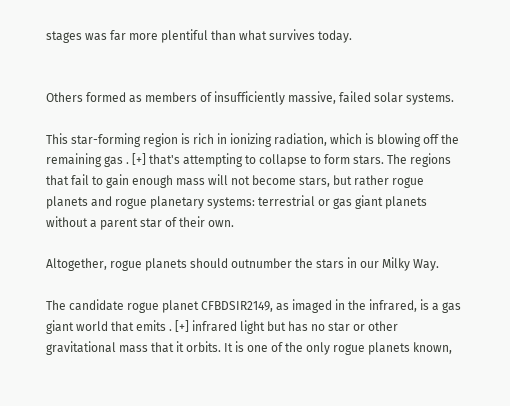stages was far more plentiful than what survives today.


Others formed as members of insufficiently massive, failed solar systems.

This star-forming region is rich in ionizing radiation, which is blowing off the remaining gas . [+] that's attempting to collapse to form stars. The regions that fail to gain enough mass will not become stars, but rather rogue planets and rogue planetary systems: terrestrial or gas giant planets without a parent star of their own.

Altogether, rogue planets should outnumber the stars in our Milky Way.

The candidate rogue planet CFBDSIR2149, as imaged in the infrared, is a gas giant world that emits . [+] infrared light but has no star or other gravitational mass that it orbits. It is one of the only rogue planets known,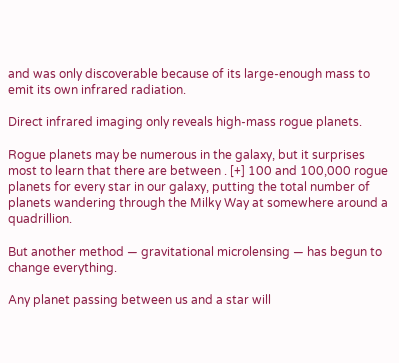and was only discoverable because of its large-enough mass to emit its own infrared radiation.

Direct infrared imaging only reveals high-mass rogue planets.

Rogue planets may be numerous in the galaxy, but it surprises most to learn that there are between . [+] 100 and 100,000 rogue planets for every star in our galaxy, putting the total number of planets wandering through the Milky Way at somewhere around a quadrillion.

But another method — gravitational microlensing — has begun to change everything.

Any planet passing between us and a star will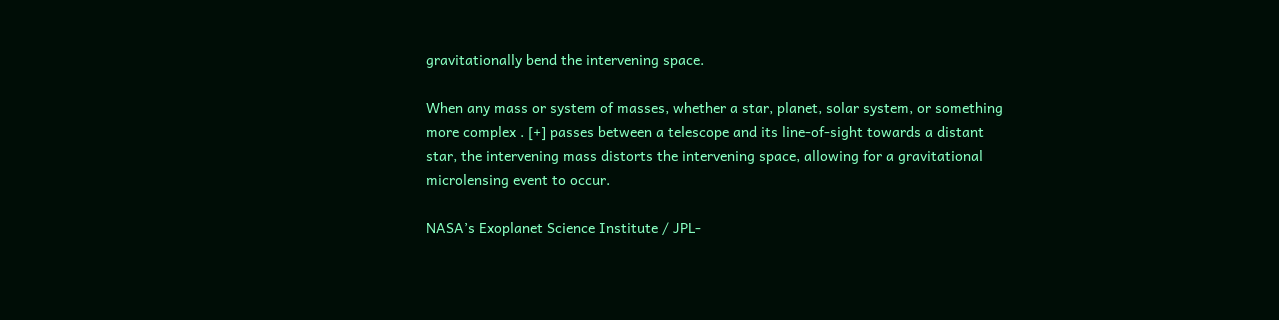gravitationally bend the intervening space.

When any mass or system of masses, whether a star, planet, solar system, or something more complex . [+] passes between a telescope and its line-of-sight towards a distant star, the intervening mass distorts the intervening space, allowing for a gravitational microlensing event to occur.

NASA’s Exoplanet Science Institute / JPL-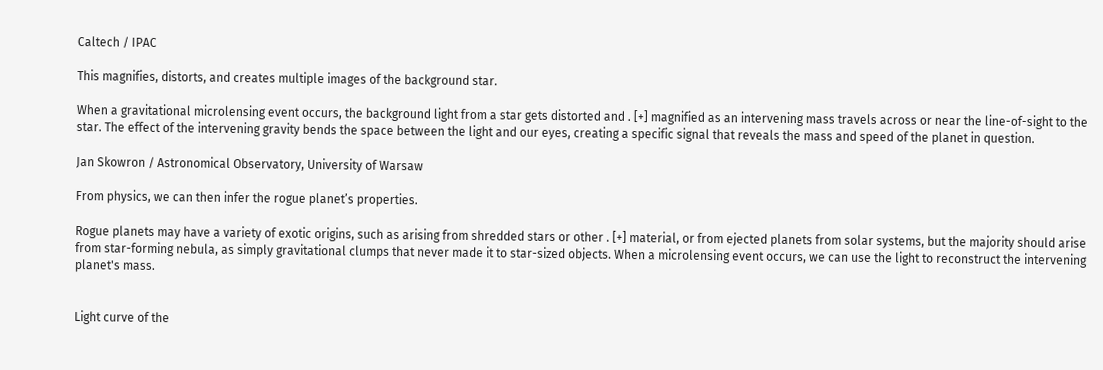Caltech / IPAC

This magnifies, distorts, and creates multiple images of the background star.

When a gravitational microlensing event occurs, the background light from a star gets distorted and . [+] magnified as an intervening mass travels across or near the line-of-sight to the star. The effect of the intervening gravity bends the space between the light and our eyes, creating a specific signal that reveals the mass and speed of the planet in question.

Jan Skowron / Astronomical Observatory, University of Warsaw

From physics, we can then infer the rogue planet’s properties.

Rogue planets may have a variety of exotic origins, such as arising from shredded stars or other . [+] material, or from ejected planets from solar systems, but the majority should arise from star-forming nebula, as simply gravitational clumps that never made it to star-sized objects. When a microlensing event occurs, we can use the light to reconstruct the intervening planet's mass.


Light curve of the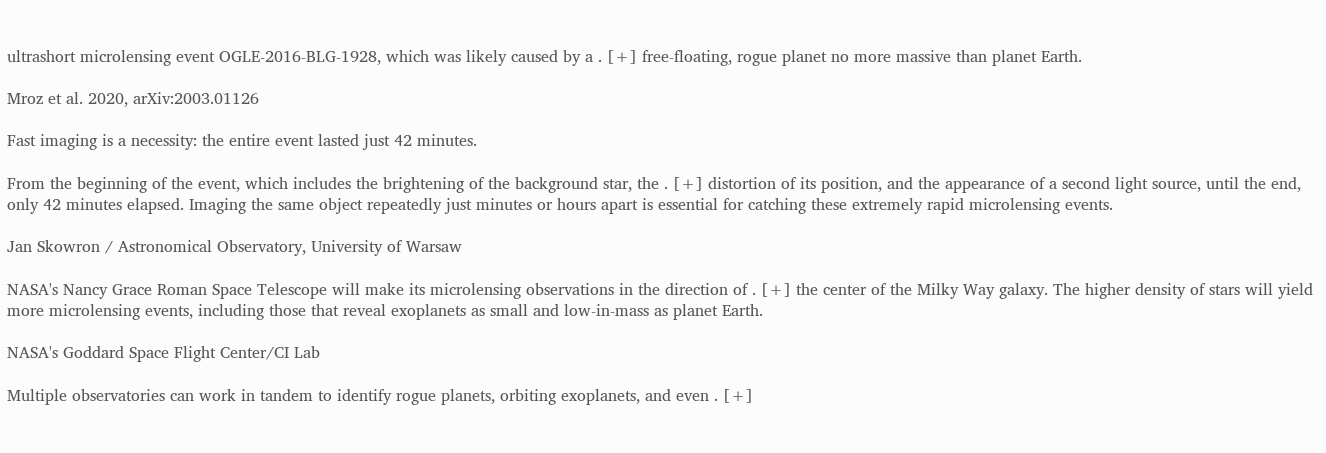ultrashort microlensing event OGLE-2016-BLG-1928, which was likely caused by a . [+] free-floating, rogue planet no more massive than planet Earth.

Mroz et al. 2020, arXiv:2003.01126

Fast imaging is a necessity: the entire event lasted just 42 minutes.

From the beginning of the event, which includes the brightening of the background star, the . [+] distortion of its position, and the appearance of a second light source, until the end, only 42 minutes elapsed. Imaging the same object repeatedly just minutes or hours apart is essential for catching these extremely rapid microlensing events.

Jan Skowron / Astronomical Observatory, University of Warsaw

NASA's Nancy Grace Roman Space Telescope will make its microlensing observations in the direction of . [+] the center of the Milky Way galaxy. The higher density of stars will yield more microlensing events, including those that reveal exoplanets as small and low-in-mass as planet Earth.

NASA's Goddard Space Flight Center/CI Lab

Multiple observatories can work in tandem to identify rogue planets, orbiting exoplanets, and even . [+]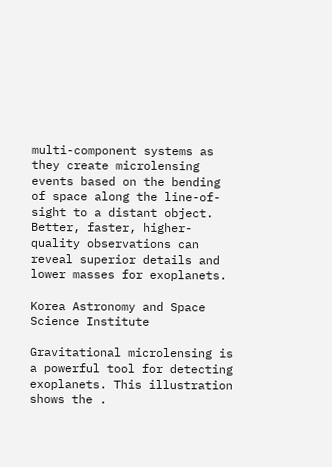multi-component systems as they create microlensing events based on the bending of space along the line-of-sight to a distant object. Better, faster, higher-quality observations can reveal superior details and lower masses for exoplanets.

Korea Astronomy and Space Science Institute

Gravitational microlensing is a powerful tool for detecting exoplanets. This illustration shows the .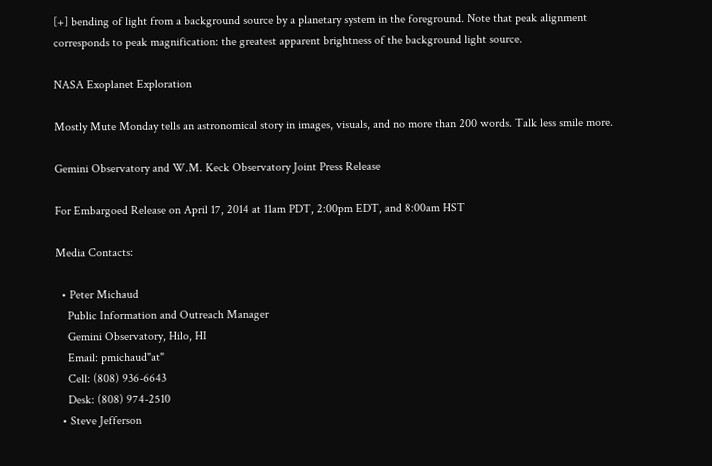[+] bending of light from a background source by a planetary system in the foreground. Note that peak alignment corresponds to peak magnification: the greatest apparent brightness of the background light source.

NASA Exoplanet Exploration

Mostly Mute Monday tells an astronomical story in images, visuals, and no more than 200 words. Talk less smile more.

Gemini Observatory and W.M. Keck Observatory Joint Press Release

For Embargoed Release on April 17, 2014 at 11am PDT, 2:00pm EDT, and 8:00am HST

Media Contacts:

  • Peter Michaud
    Public Information and Outreach Manager
    Gemini Observatory, Hilo, HI
    Email: pmichaud"at"
    Cell: (808) 936-6643
    Desk: (808) 974-2510
  • Steve Jefferson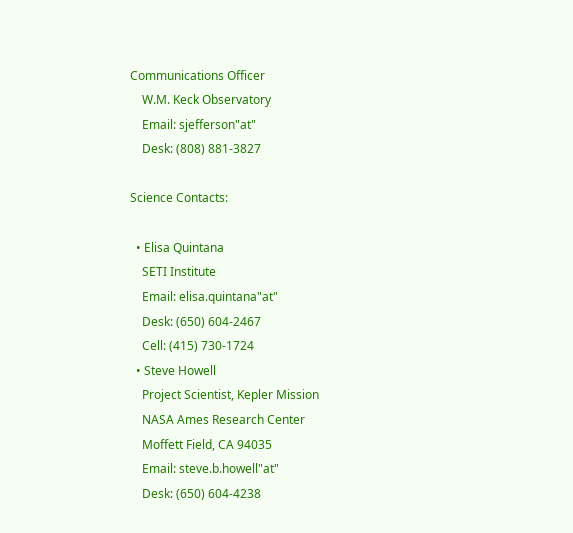Communications Officer
    W.M. Keck Observatory
    Email: sjefferson"at"
    Desk: (808) 881-3827

Science Contacts:

  • Elisa Quintana
    SETI Institute
    Email: elisa.quintana"at"
    Desk: (650) 604-2467
    Cell: (415) 730-1724
  • Steve Howell
    Project Scientist, Kepler Mission
    NASA Ames Research Center
    Moffett Field, CA 94035
    Email: steve.b.howell"at"
    Desk: (650) 604-4238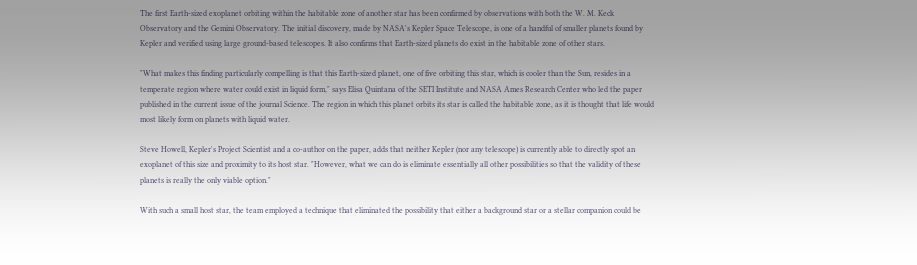The first Earth-sized exoplanet orbiting within the habitable zone of another star has been confirmed by observations with both the W. M. Keck Observatory and the Gemini Observatory. The initial discovery, made by NASA's Kepler Space Telescope, is one of a handful of smaller planets found by Kepler and verified using large ground-based telescopes. It also confirms that Earth-sized planets do exist in the habitable zone of other stars.

"What makes this finding particularly compelling is that this Earth-sized planet, one of five orbiting this star, which is cooler than the Sun, resides in a temperate region where water could exist in liquid form," says Elisa Quintana of the SETI Institute and NASA Ames Research Center who led the paper published in the current issue of the journal Science. The region in which this planet orbits its star is called the habitable zone, as it is thought that life would most likely form on planets with liquid water.

Steve Howell, Kepler's Project Scientist and a co-author on the paper, adds that neither Kepler (nor any telescope) is currently able to directly spot an exoplanet of this size and proximity to its host star. "However, what we can do is eliminate essentially all other possibilities so that the validity of these planets is really the only viable option."

With such a small host star, the team employed a technique that eliminated the possibility that either a background star or a stellar companion could be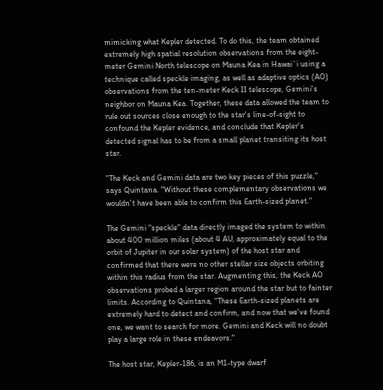mimicking what Kepler detected. To do this, the team obtained extremely high spatial resolution observations from the eight-meter Gemini North telescope on Mauna Kea in Hawai`i using a technique called speckle imaging, as well as adaptive optics (AO) observations from the ten-meter Keck II telescope, Gemini's neighbor on Mauna Kea. Together, these data allowed the team to rule out sources close enough to the star's line-of-sight to confound the Kepler evidence, and conclude that Kepler's detected signal has to be from a small planet transiting its host star.

"The Keck and Gemini data are two key pieces of this puzzle," says Quintana. "Without these complementary observations we wouldn't have been able to confirm this Earth-sized planet."

The Gemini "speckle" data directly imaged the system to within about 400 million miles (about 4 AU, approximately equal to the orbit of Jupiter in our solar system) of the host star and confirmed that there were no other stellar size objects orbiting within this radius from the star. Augmenting this, the Keck AO observations probed a larger region around the star but to fainter limits. According to Quintana, "These Earth-sized planets are extremely hard to detect and confirm, and now that we've found one, we want to search for more. Gemini and Keck will no doubt play a large role in these endeavors."

The host star, Kepler-186, is an M1-type dwarf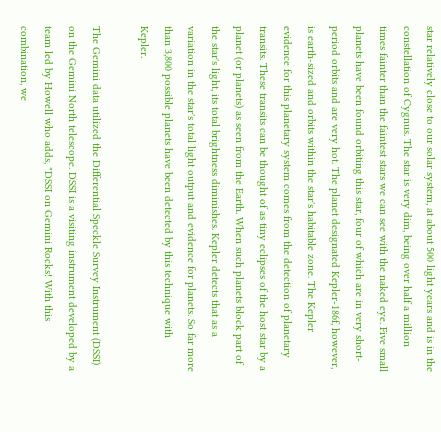star relatively close to our solar system, at about 500 light years and is in the constellation of Cygnus. The star is very dim, being over half a million times fainter than the faintest stars we can see with the naked eye. Five small planets have been found orbiting this star, four of which are in very short-period orbits and are very hot. The planet designated Kepler-186f, however, is earth-sized and orbits within the star's habitable zone. The Kepler evidence for this planetary system comes from the detection of planetary transits. These transits can be thought of as tiny eclipses of the host star by a planet (or planets) as seen from the Earth. When such planets block part of the star's light, its total brightness diminishes. Kepler detects that as a variation in the star's total light output and evidence for planets. So far more than 3,800 possible planets have been detected by this technique with Kepler.

The Gemini data utilized the Differential Speckle Survey Instrument (DSSI) on the Gemini North telescope. DSSI is a visiting instrument developed by a team led by Howell who adds, "DSSI on Gemini Rocks! With this combination, we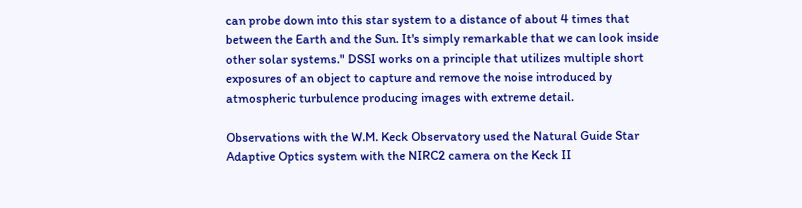can probe down into this star system to a distance of about 4 times that between the Earth and the Sun. It's simply remarkable that we can look inside other solar systems." DSSI works on a principle that utilizes multiple short exposures of an object to capture and remove the noise introduced by atmospheric turbulence producing images with extreme detail.

Observations with the W.M. Keck Observatory used the Natural Guide Star Adaptive Optics system with the NIRC2 camera on the Keck II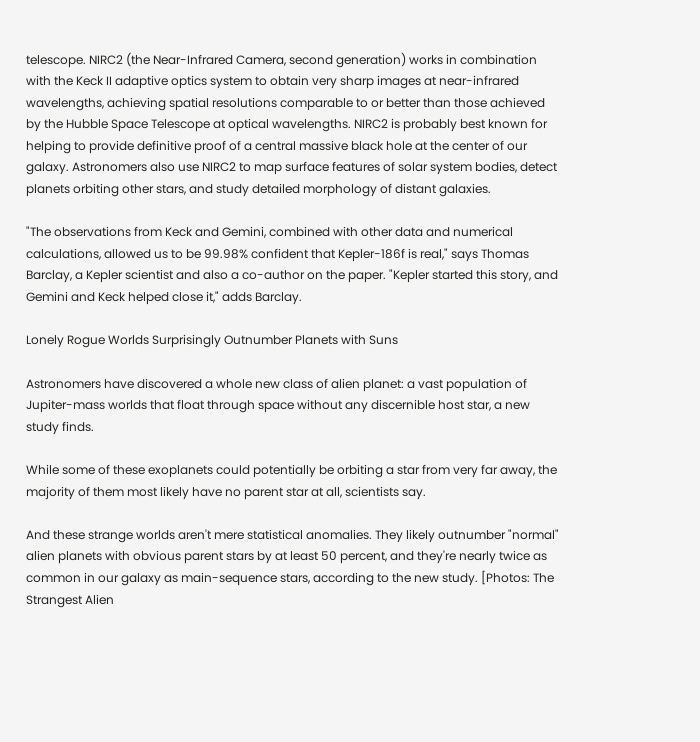telescope. NIRC2 (the Near-Infrared Camera, second generation) works in combination with the Keck II adaptive optics system to obtain very sharp images at near-infrared wavelengths, achieving spatial resolutions comparable to or better than those achieved by the Hubble Space Telescope at optical wavelengths. NIRC2 is probably best known for helping to provide definitive proof of a central massive black hole at the center of our galaxy. Astronomers also use NIRC2 to map surface features of solar system bodies, detect planets orbiting other stars, and study detailed morphology of distant galaxies.

"The observations from Keck and Gemini, combined with other data and numerical calculations, allowed us to be 99.98% confident that Kepler-186f is real," says Thomas Barclay, a Kepler scientist and also a co-author on the paper. "Kepler started this story, and Gemini and Keck helped close it," adds Barclay.

Lonely Rogue Worlds Surprisingly Outnumber Planets with Suns

Astronomers have discovered a whole new class of alien planet: a vast population of Jupiter-mass worlds that float through space without any discernible host star, a new study finds.

While some of these exoplanets could potentially be orbiting a star from very far away, the majority of them most likely have no parent star at all, scientists say.

And these strange worlds aren't mere statistical anomalies. They likely outnumber "normal" alien planets with obvious parent stars by at least 50 percent, and they're nearly twice as common in our galaxy as main-sequence stars, according to the new study. [Photos: The Strangest Alien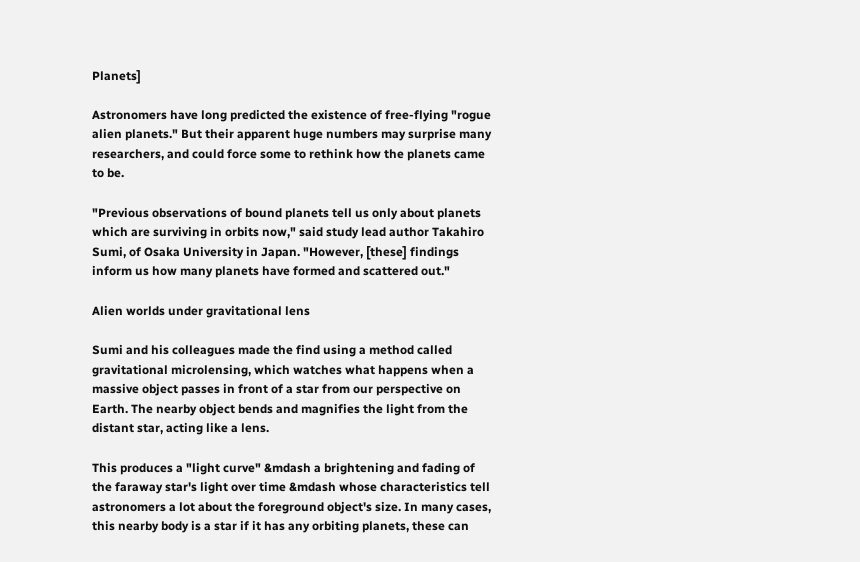Planets]

Astronomers have long predicted the existence of free-flying "rogue alien planets." But their apparent huge numbers may surprise many researchers, and could force some to rethink how the planets came to be.

"Previous observations of bound planets tell us only about planets which are surviving in orbits now," said study lead author Takahiro Sumi, of Osaka University in Japan. "However, [these] findings inform us how many planets have formed and scattered out."

Alien worlds under gravitational lens

Sumi and his colleagues made the find using a method called gravitational microlensing, which watches what happens when a massive object passes in front of a star from our perspective on Earth. The nearby object bends and magnifies the light from the distant star, acting like a lens.

This produces a "light curve" &mdash a brightening and fading of the faraway star's light over time &mdash whose characteristics tell astronomers a lot about the foreground object's size. In many cases, this nearby body is a star if it has any orbiting planets, these can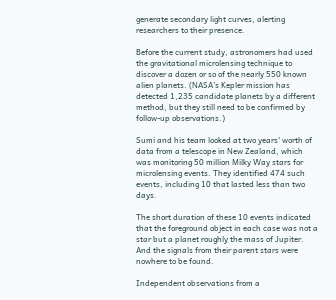generate secondary light curves, alerting researchers to their presence.

Before the current study, astronomers had used the gravitational microlensing technique to discover a dozen or so of the nearly 550 known alien planets. (NASA's Kepler mission has detected 1,235 candidate planets by a different method, but they still need to be confirmed by follow-up observations.)

Sumi and his team looked at two years' worth of data from a telescope in New Zealand, which was monitoring 50 million Milky Way stars for microlensing events. They identified 474 such events, including 10 that lasted less than two days.

The short duration of these 10 events indicated that the foreground object in each case was not a star but a planet roughly the mass of Jupiter. And the signals from their parent stars were nowhere to be found.

Independent observations from a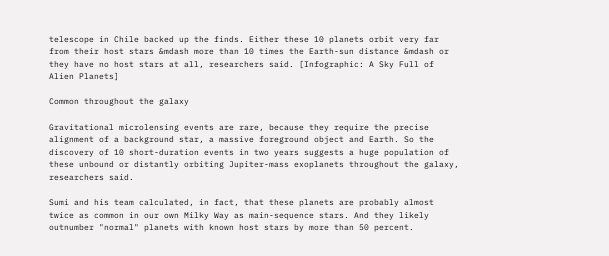telescope in Chile backed up the finds. Either these 10 planets orbit very far from their host stars &mdash more than 10 times the Earth-sun distance &mdash or they have no host stars at all, researchers said. [Infographic: A Sky Full of Alien Planets]

Common throughout the galaxy

Gravitational microlensing events are rare, because they require the precise alignment of a background star, a massive foreground object and Earth. So the discovery of 10 short-duration events in two years suggests a huge population of these unbound or distantly orbiting Jupiter-mass exoplanets throughout the galaxy, researchers said.

Sumi and his team calculated, in fact, that these planets are probably almost twice as common in our own Milky Way as main-sequence stars. And they likely outnumber "normal" planets with known host stars by more than 50 percent.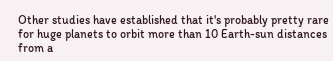Other studies have established that it's probably pretty rare for huge planets to orbit more than 10 Earth-sun distances from a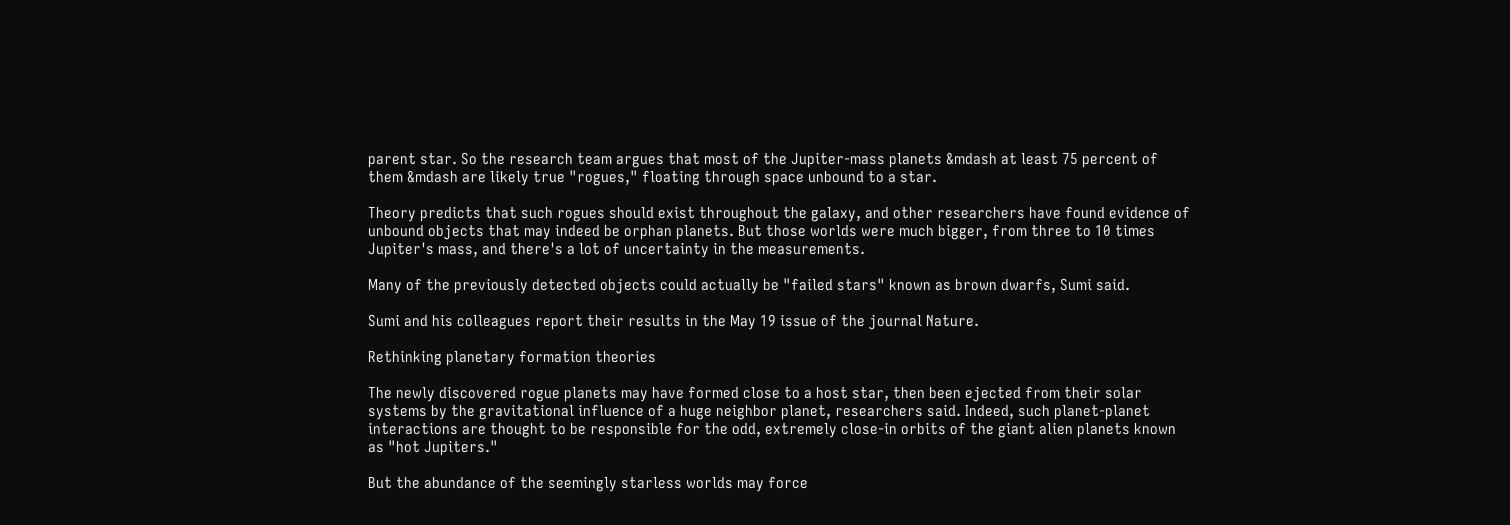parent star. So the research team argues that most of the Jupiter-mass planets &mdash at least 75 percent of them &mdash are likely true "rogues," floating through space unbound to a star.

Theory predicts that such rogues should exist throughout the galaxy, and other researchers have found evidence of unbound objects that may indeed be orphan planets. But those worlds were much bigger, from three to 10 times Jupiter's mass, and there's a lot of uncertainty in the measurements.

Many of the previously detected objects could actually be "failed stars" known as brown dwarfs, Sumi said.

Sumi and his colleagues report their results in the May 19 issue of the journal Nature.

Rethinking planetary formation theories

The newly discovered rogue planets may have formed close to a host star, then been ejected from their solar systems by the gravitational influence of a huge neighbor planet, researchers said. Indeed, such planet-planet interactions are thought to be responsible for the odd, extremely close-in orbits of the giant alien planets known as "hot Jupiters."

But the abundance of the seemingly starless worlds may force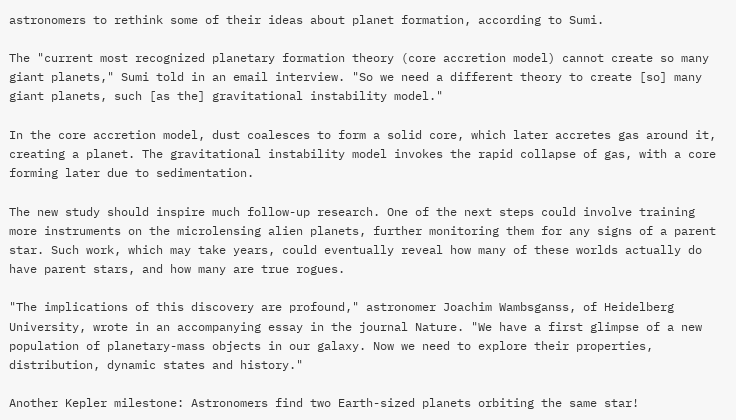astronomers to rethink some of their ideas about planet formation, according to Sumi.

The "current most recognized planetary formation theory (core accretion model) cannot create so many giant planets," Sumi told in an email interview. "So we need a different theory to create [so] many giant planets, such [as the] gravitational instability model."

In the core accretion model, dust coalesces to form a solid core, which later accretes gas around it, creating a planet. The gravitational instability model invokes the rapid collapse of gas, with a core forming later due to sedimentation.

The new study should inspire much follow-up research. One of the next steps could involve training more instruments on the microlensing alien planets, further monitoring them for any signs of a parent star. Such work, which may take years, could eventually reveal how many of these worlds actually do have parent stars, and how many are true rogues.

"The implications of this discovery are profound," astronomer Joachim Wambsganss, of Heidelberg University, wrote in an accompanying essay in the journal Nature. "We have a first glimpse of a new population of planetary-mass objects in our galaxy. Now we need to explore their properties, distribution, dynamic states and history."

Another Kepler milestone: Astronomers find two Earth-sized planets orbiting the same star!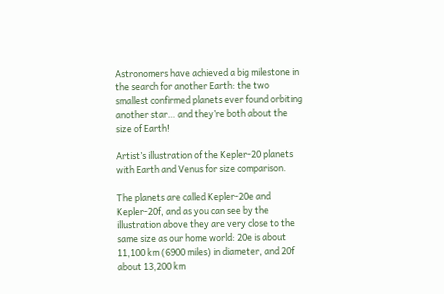Astronomers have achieved a big milestone in the search for another Earth: the two smallest confirmed planets ever found orbiting another star… and they’re both about the size of Earth!

Artist’s illustration of the Kepler-20 planets with Earth and Venus for size comparison.

The planets are called Kepler-20e and Kepler-20f, and as you can see by the illustration above they are very close to the same size as our home world: 20e is about 11,100 km (6900 miles) in diameter, and 20f about 13,200 km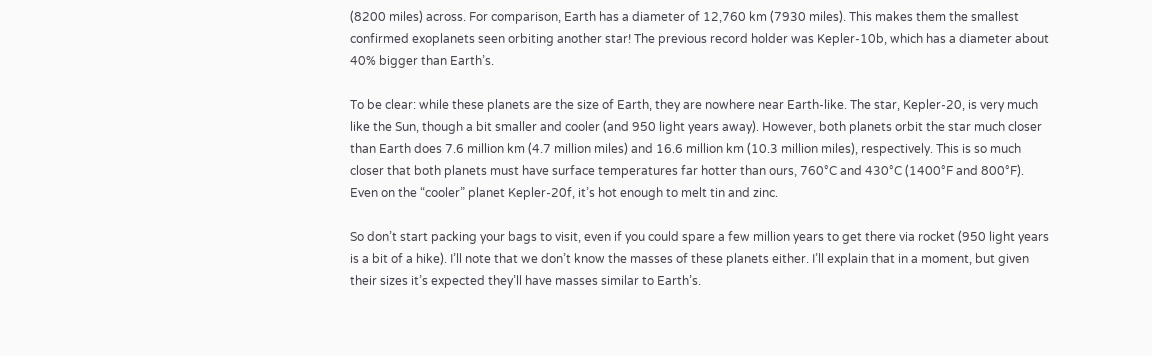(8200 miles) across. For comparison, Earth has a diameter of 12,760 km (7930 miles). This makes them the smallest confirmed exoplanets seen orbiting another star! The previous record holder was Kepler-10b, which has a diameter about 40% bigger than Earth’s.

To be clear: while these planets are the size of Earth, they are nowhere near Earth-like. The star, Kepler-20, is very much like the Sun, though a bit smaller and cooler (and 950 light years away). However, both planets orbit the star much closer than Earth does 7.6 million km (4.7 million miles) and 16.6 million km (10.3 million miles), respectively. This is so much closer that both planets must have surface temperatures far hotter than ours, 760°C and 430°C (1400°F and 800°F). Even on the “cooler” planet Kepler-20f, it’s hot enough to melt tin and zinc.

So don’t start packing your bags to visit, even if you could spare a few million years to get there via rocket (950 light years is a bit of a hike). I’ll note that we don’t know the masses of these planets either. I’ll explain that in a moment, but given their sizes it’s expected they’ll have masses similar to Earth’s.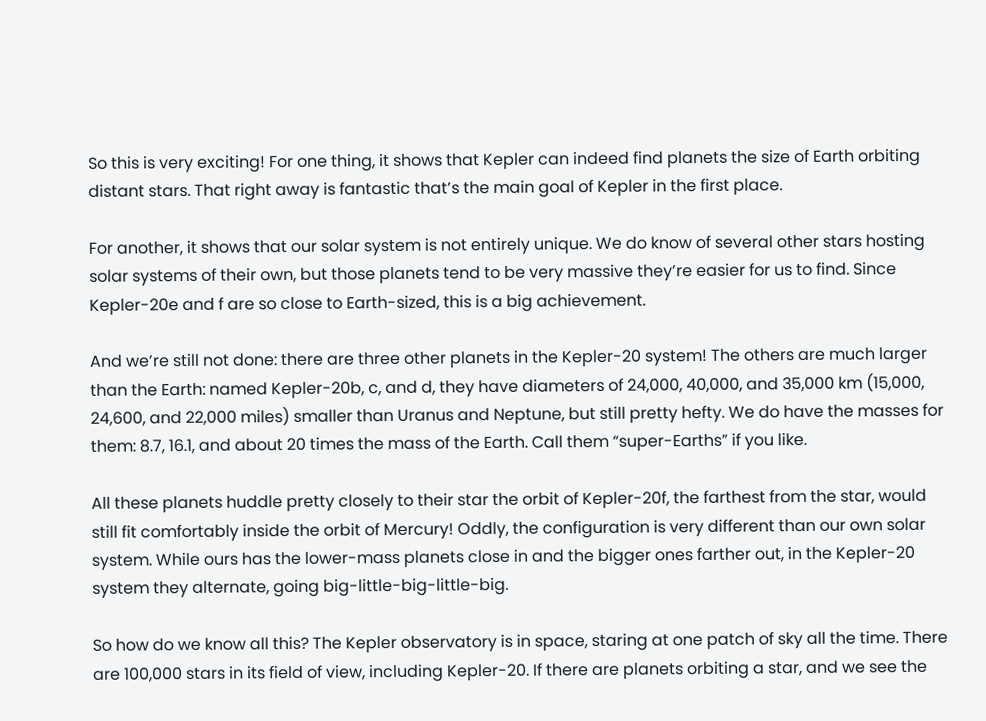So this is very exciting! For one thing, it shows that Kepler can indeed find planets the size of Earth orbiting distant stars. That right away is fantastic that’s the main goal of Kepler in the first place.

For another, it shows that our solar system is not entirely unique. We do know of several other stars hosting solar systems of their own, but those planets tend to be very massive they’re easier for us to find. Since Kepler-20e and f are so close to Earth-sized, this is a big achievement.

And we’re still not done: there are three other planets in the Kepler-20 system! The others are much larger than the Earth: named Kepler-20b, c, and d, they have diameters of 24,000, 40,000, and 35,000 km (15,000, 24,600, and 22,000 miles) smaller than Uranus and Neptune, but still pretty hefty. We do have the masses for them: 8.7, 16.1, and about 20 times the mass of the Earth. Call them “super-Earths” if you like.

All these planets huddle pretty closely to their star the orbit of Kepler-20f, the farthest from the star, would still fit comfortably inside the orbit of Mercury! Oddly, the configuration is very different than our own solar system. While ours has the lower-mass planets close in and the bigger ones farther out, in the Kepler-20 system they alternate, going big-little-big-little-big.

So how do we know all this? The Kepler observatory is in space, staring at one patch of sky all the time. There are 100,000 stars in its field of view, including Kepler-20. If there are planets orbiting a star, and we see the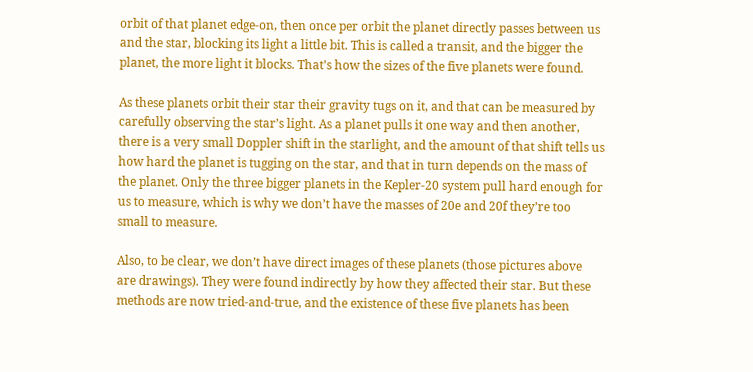orbit of that planet edge-on, then once per orbit the planet directly passes between us and the star, blocking its light a little bit. This is called a transit, and the bigger the planet, the more light it blocks. That’s how the sizes of the five planets were found.

As these planets orbit their star their gravity tugs on it, and that can be measured by carefully observing the star’s light. As a planet pulls it one way and then another, there is a very small Doppler shift in the starlight, and the amount of that shift tells us how hard the planet is tugging on the star, and that in turn depends on the mass of the planet. Only the three bigger planets in the Kepler-20 system pull hard enough for us to measure, which is why we don’t have the masses of 20e and 20f they’re too small to measure.

Also, to be clear, we don’t have direct images of these planets (those pictures above are drawings). They were found indirectly by how they affected their star. But these methods are now tried-and-true, and the existence of these five planets has been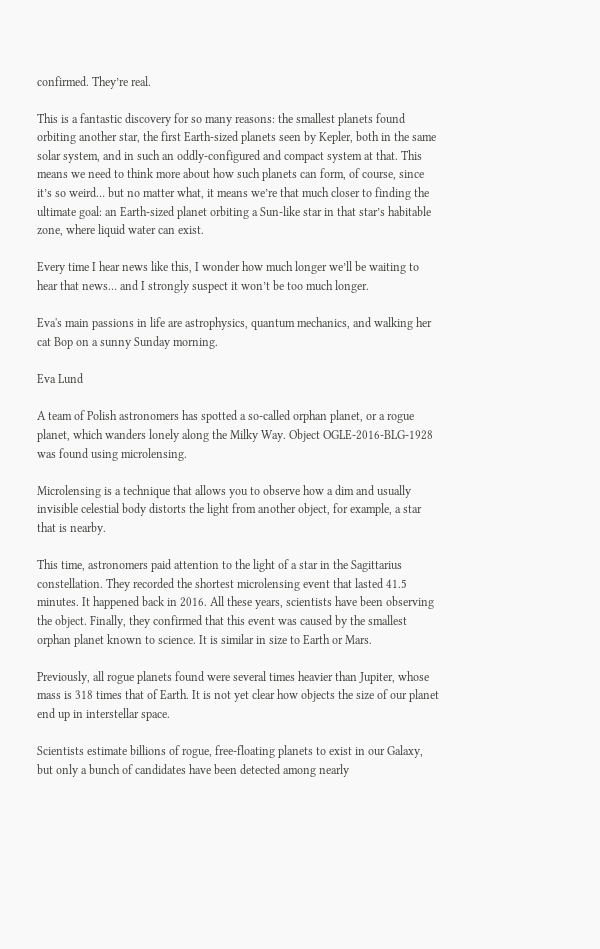confirmed. They’re real.

This is a fantastic discovery for so many reasons: the smallest planets found orbiting another star, the first Earth-sized planets seen by Kepler, both in the same solar system, and in such an oddly-configured and compact system at that. This means we need to think more about how such planets can form, of course, since it’s so weird… but no matter what, it means we’re that much closer to finding the ultimate goal: an Earth-sized planet orbiting a Sun-like star in that star’s habitable zone, where liquid water can exist.

Every time I hear news like this, I wonder how much longer we’ll be waiting to hear that news… and I strongly suspect it won’t be too much longer.

Eva's main passions in life are astrophysics, quantum mechanics, and walking her cat Bop on a sunny Sunday morning.

Eva Lund

A team of Polish astronomers has spotted a so-called orphan planet, or a rogue planet, which wanders lonely along the Milky Way. Object OGLE-2016-BLG-1928 was found using microlensing.

Microlensing is a technique that allows you to observe how a dim and usually invisible celestial body distorts the light from another object, for example, a star that is nearby.

This time, astronomers paid attention to the light of a star in the Sagittarius constellation. They recorded the shortest microlensing event that lasted 41.5 minutes. It happened back in 2016. All these years, scientists have been observing the object. Finally, they confirmed that this event was caused by the smallest orphan planet known to science. It is similar in size to Earth or Mars.

Previously, all rogue planets found were several times heavier than Jupiter, whose mass is 318 times that of Earth. It is not yet clear how objects the size of our planet end up in interstellar space.

Scientists estimate billions of rogue, free-floating planets to exist in our Galaxy, but only a bunch of candidates have been detected among nearly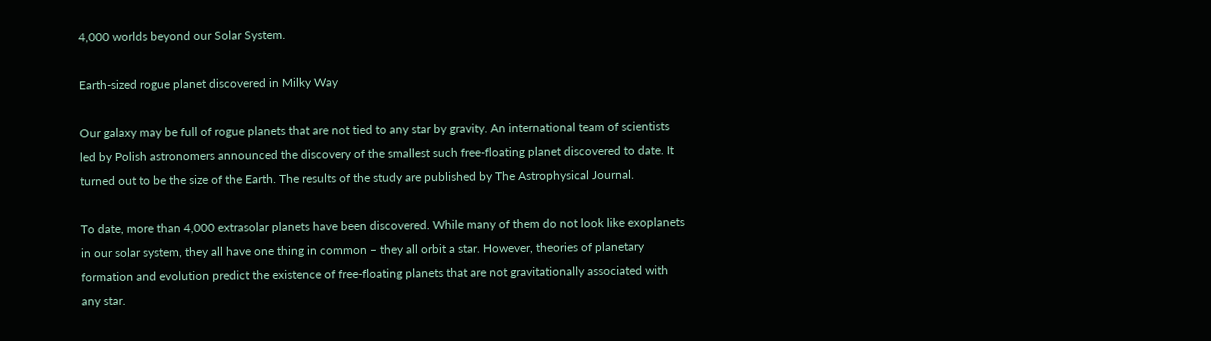4,000 worlds beyond our Solar System.

Earth-sized rogue planet discovered in Milky Way

Our galaxy may be full of rogue planets that are not tied to any star by gravity. An international team of scientists led by Polish astronomers announced the discovery of the smallest such free-floating planet discovered to date. It turned out to be the size of the Earth. The results of the study are published by The Astrophysical Journal.

To date, more than 4,000 extrasolar planets have been discovered. While many of them do not look like exoplanets in our solar system, they all have one thing in common – they all orbit a star. However, theories of planetary formation and evolution predict the existence of free-floating planets that are not gravitationally associated with any star.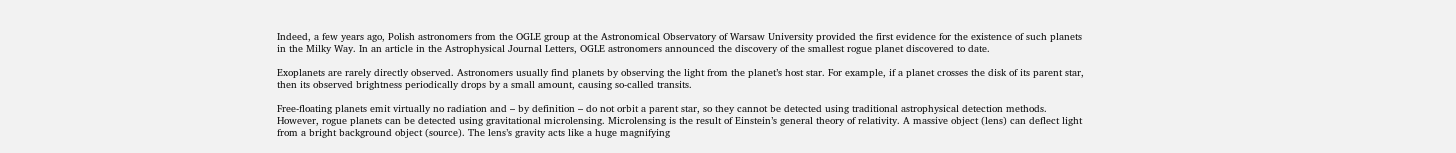Indeed, a few years ago, Polish astronomers from the OGLE group at the Astronomical Observatory of Warsaw University provided the first evidence for the existence of such planets in the Milky Way. In an article in the Astrophysical Journal Letters, OGLE astronomers announced the discovery of the smallest rogue planet discovered to date.

Exoplanets are rarely directly observed. Astronomers usually find planets by observing the light from the planet’s host star. For example, if a planet crosses the disk of its parent star, then its observed brightness periodically drops by a small amount, causing so-called transits.

Free-floating planets emit virtually no radiation and – by definition – do not orbit a parent star, so they cannot be detected using traditional astrophysical detection methods. However, rogue planets can be detected using gravitational microlensing. Microlensing is the result of Einstein’s general theory of relativity. A massive object (lens) can deflect light from a bright background object (source). The lens’s gravity acts like a huge magnifying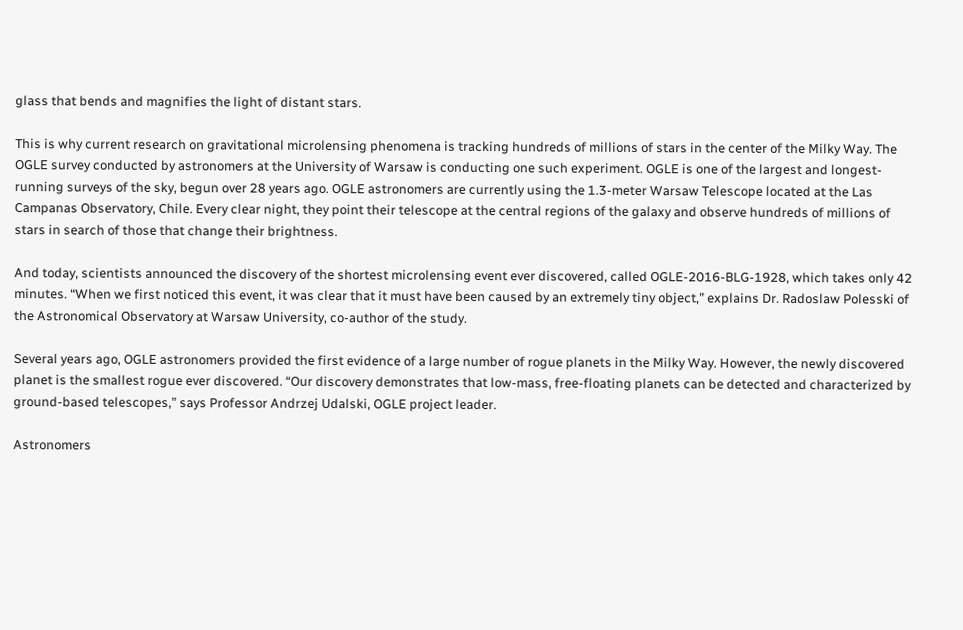glass that bends and magnifies the light of distant stars.

This is why current research on gravitational microlensing phenomena is tracking hundreds of millions of stars in the center of the Milky Way. The OGLE survey conducted by astronomers at the University of Warsaw is conducting one such experiment. OGLE is one of the largest and longest-running surveys of the sky, begun over 28 years ago. OGLE astronomers are currently using the 1.3-meter Warsaw Telescope located at the Las Campanas Observatory, Chile. Every clear night, they point their telescope at the central regions of the galaxy and observe hundreds of millions of stars in search of those that change their brightness.

And today, scientists announced the discovery of the shortest microlensing event ever discovered, called OGLE-2016-BLG-1928, which takes only 42 minutes. “When we first noticed this event, it was clear that it must have been caused by an extremely tiny object,” explains Dr. Radoslaw Polesski of the Astronomical Observatory at Warsaw University, co-author of the study.

Several years ago, OGLE astronomers provided the first evidence of a large number of rogue planets in the Milky Way. However, the newly discovered planet is the smallest rogue ever discovered. “Our discovery demonstrates that low-mass, free-floating planets can be detected and characterized by ground-based telescopes,” says Professor Andrzej Udalski, OGLE project leader.

Astronomers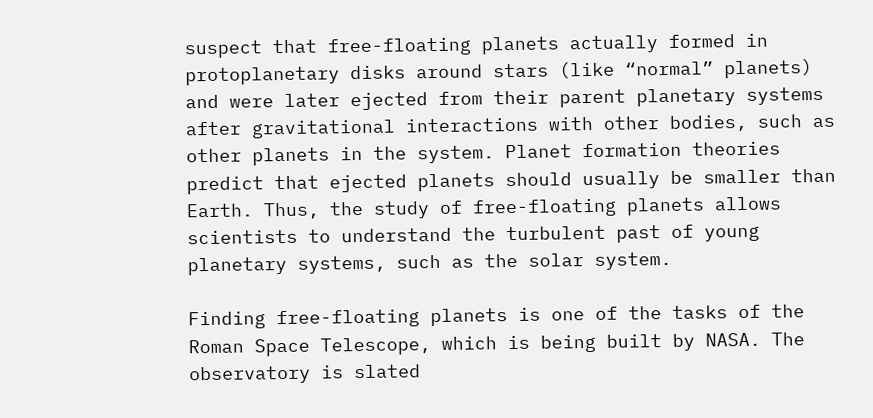suspect that free-floating planets actually formed in protoplanetary disks around stars (like “normal” planets) and were later ejected from their parent planetary systems after gravitational interactions with other bodies, such as other planets in the system. Planet formation theories predict that ejected planets should usually be smaller than Earth. Thus, the study of free-floating planets allows scientists to understand the turbulent past of young planetary systems, such as the solar system.

Finding free-floating planets is one of the tasks of the Roman Space Telescope, which is being built by NASA. The observatory is slated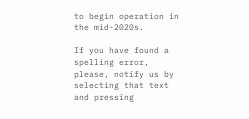to begin operation in the mid-2020s.

If you have found a spelling error, please, notify us by selecting that text and pressing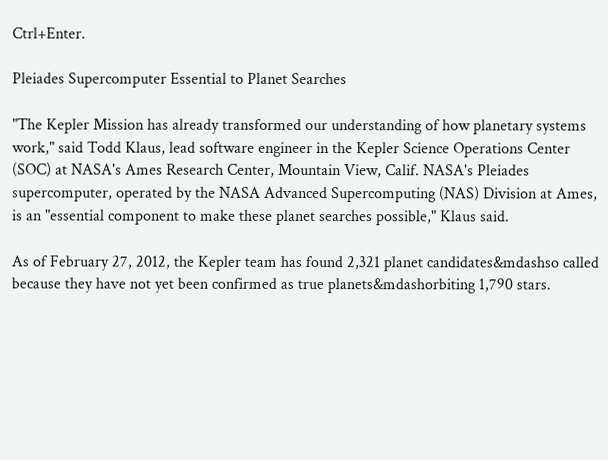Ctrl+Enter.

Pleiades Supercomputer Essential to Planet Searches

"The Kepler Mission has already transformed our understanding of how planetary systems work," said Todd Klaus, lead software engineer in the Kepler Science Operations Center (SOC) at NASA's Ames Research Center, Mountain View, Calif. NASA's Pleiades supercomputer, operated by the NASA Advanced Supercomputing (NAS) Division at Ames, is an "essential component to make these planet searches possible," Klaus said.

As of February 27, 2012, the Kepler team has found 2,321 planet candidates&mdashso called because they have not yet been confirmed as true planets&mdashorbiting 1,790 stars.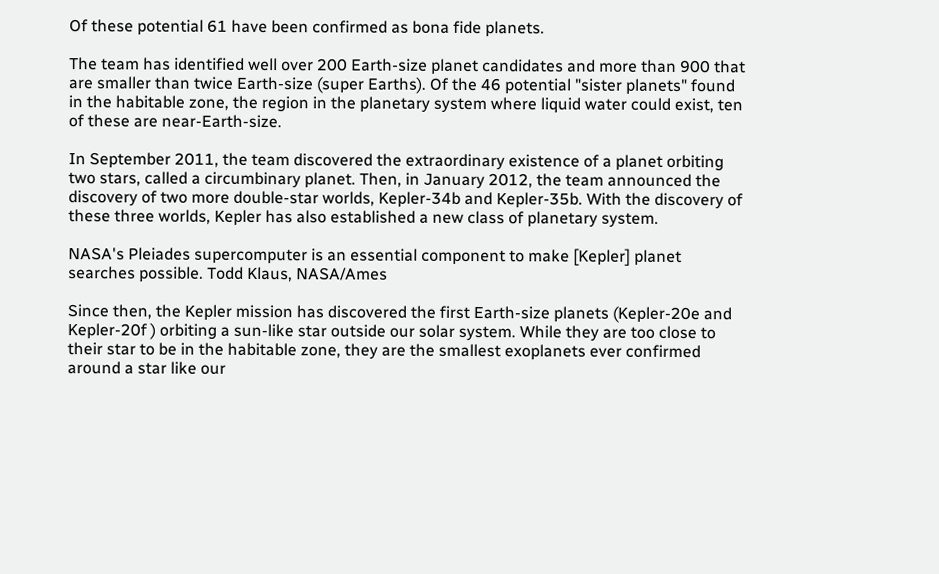Of these potential 61 have been confirmed as bona fide planets.

The team has identified well over 200 Earth-size planet candidates and more than 900 that are smaller than twice Earth-size (super Earths). Of the 46 potential "sister planets" found in the habitable zone, the region in the planetary system where liquid water could exist, ten of these are near-Earth-size.

In September 2011, the team discovered the extraordinary existence of a planet orbiting two stars, called a circumbinary planet. Then, in January 2012, the team announced the discovery of two more double-star worlds, Kepler-34b and Kepler-35b. With the discovery of these three worlds, Kepler has also established a new class of planetary system.

NASA's Pleiades supercomputer is an essential component to make [Kepler] planet searches possible. Todd Klaus, NASA/Ames

Since then, the Kepler mission has discovered the first Earth-size planets (Kepler-20e and Kepler-20f ) orbiting a sun-like star outside our solar system. While they are too close to their star to be in the habitable zone, they are the smallest exoplanets ever confirmed around a star like our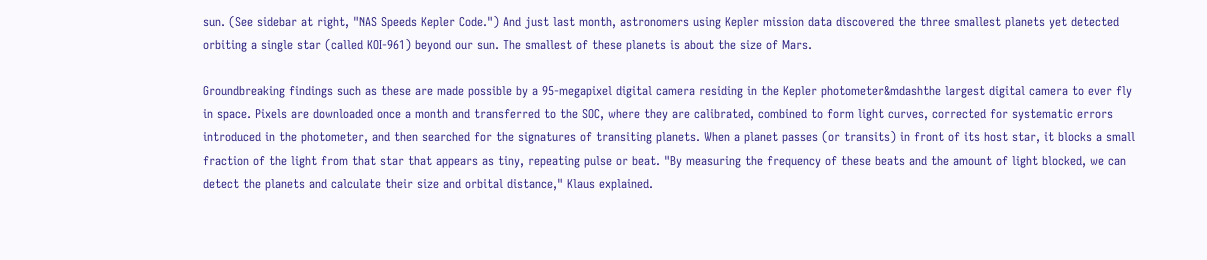sun. (See sidebar at right, "NAS Speeds Kepler Code.") And just last month, astronomers using Kepler mission data discovered the three smallest planets yet detected orbiting a single star (called KOI-961) beyond our sun. The smallest of these planets is about the size of Mars.

Groundbreaking findings such as these are made possible by a 95-megapixel digital camera residing in the Kepler photometer&mdashthe largest digital camera to ever fly in space. Pixels are downloaded once a month and transferred to the SOC, where they are calibrated, combined to form light curves, corrected for systematic errors introduced in the photometer, and then searched for the signatures of transiting planets. When a planet passes (or transits) in front of its host star, it blocks a small fraction of the light from that star that appears as tiny, repeating pulse or beat. "By measuring the frequency of these beats and the amount of light blocked, we can detect the planets and calculate their size and orbital distance," Klaus explained.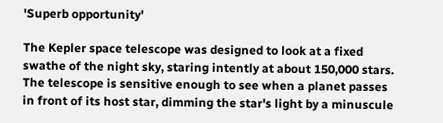'Superb opportunity'

The Kepler space telescope was designed to look at a fixed swathe of the night sky, staring intently at about 150,000 stars. The telescope is sensitive enough to see when a planet passes in front of its host star, dimming the star's light by a minuscule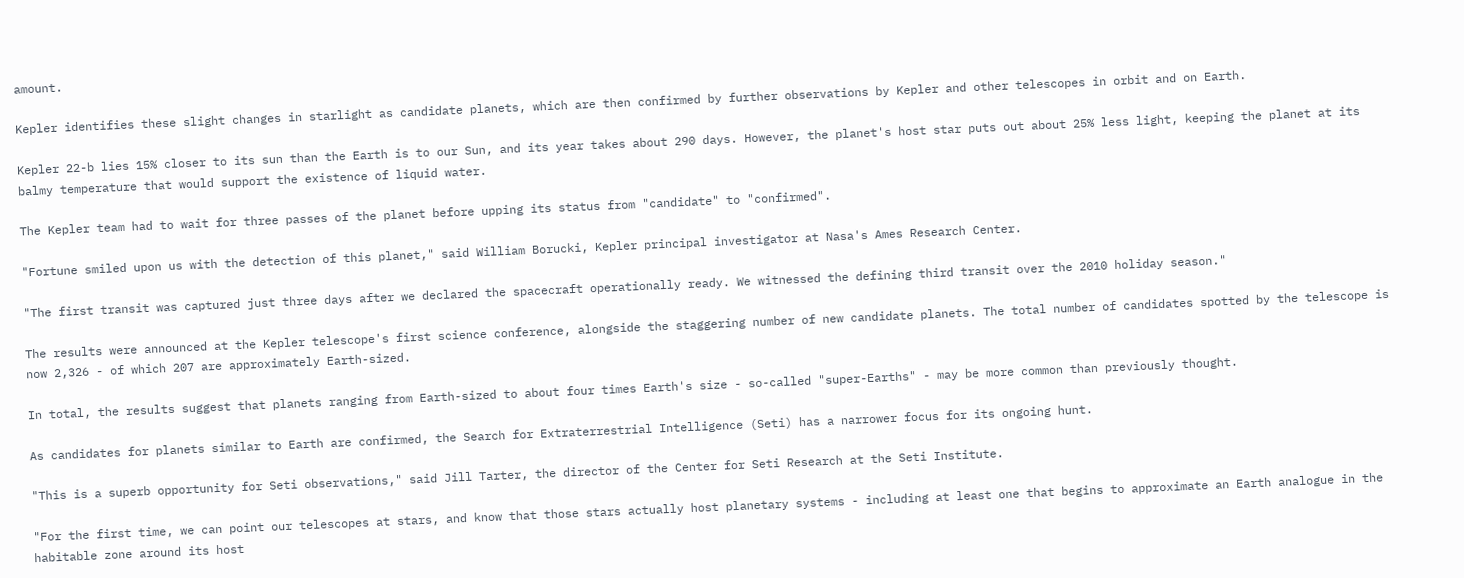amount.

Kepler identifies these slight changes in starlight as candidate planets, which are then confirmed by further observations by Kepler and other telescopes in orbit and on Earth.

Kepler 22-b lies 15% closer to its sun than the Earth is to our Sun, and its year takes about 290 days. However, the planet's host star puts out about 25% less light, keeping the planet at its balmy temperature that would support the existence of liquid water.

The Kepler team had to wait for three passes of the planet before upping its status from "candidate" to "confirmed".

"Fortune smiled upon us with the detection of this planet," said William Borucki, Kepler principal investigator at Nasa's Ames Research Center.

"The first transit was captured just three days after we declared the spacecraft operationally ready. We witnessed the defining third transit over the 2010 holiday season."

The results were announced at the Kepler telescope's first science conference, alongside the staggering number of new candidate planets. The total number of candidates spotted by the telescope is now 2,326 - of which 207 are approximately Earth-sized.

In total, the results suggest that planets ranging from Earth-sized to about four times Earth's size - so-called "super-Earths" - may be more common than previously thought.

As candidates for planets similar to Earth are confirmed, the Search for Extraterrestrial Intelligence (Seti) has a narrower focus for its ongoing hunt.

"This is a superb opportunity for Seti observations," said Jill Tarter, the director of the Center for Seti Research at the Seti Institute.

"For the first time, we can point our telescopes at stars, and know that those stars actually host planetary systems - including at least one that begins to approximate an Earth analogue in the habitable zone around its host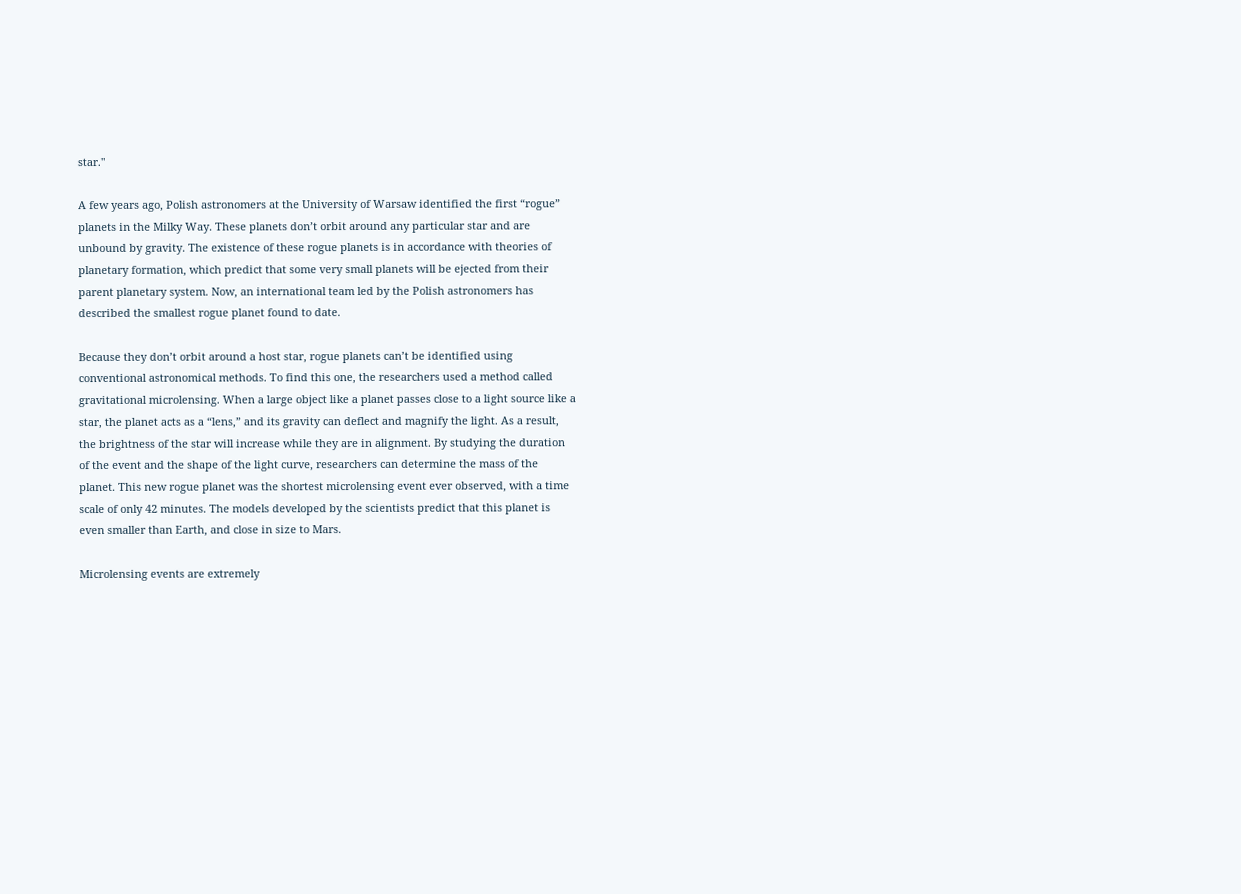star."

A few years ago, Polish astronomers at the University of Warsaw identified the first “rogue” planets in the Milky Way. These planets don’t orbit around any particular star and are unbound by gravity. The existence of these rogue planets is in accordance with theories of planetary formation, which predict that some very small planets will be ejected from their parent planetary system. Now, an international team led by the Polish astronomers has described the smallest rogue planet found to date.

Because they don’t orbit around a host star, rogue planets can’t be identified using conventional astronomical methods. To find this one, the researchers used a method called gravitational microlensing. When a large object like a planet passes close to a light source like a star, the planet acts as a “lens,” and its gravity can deflect and magnify the light. As a result, the brightness of the star will increase while they are in alignment. By studying the duration of the event and the shape of the light curve, researchers can determine the mass of the planet. This new rogue planet was the shortest microlensing event ever observed, with a time scale of only 42 minutes. The models developed by the scientists predict that this planet is even smaller than Earth, and close in size to Mars.

Microlensing events are extremely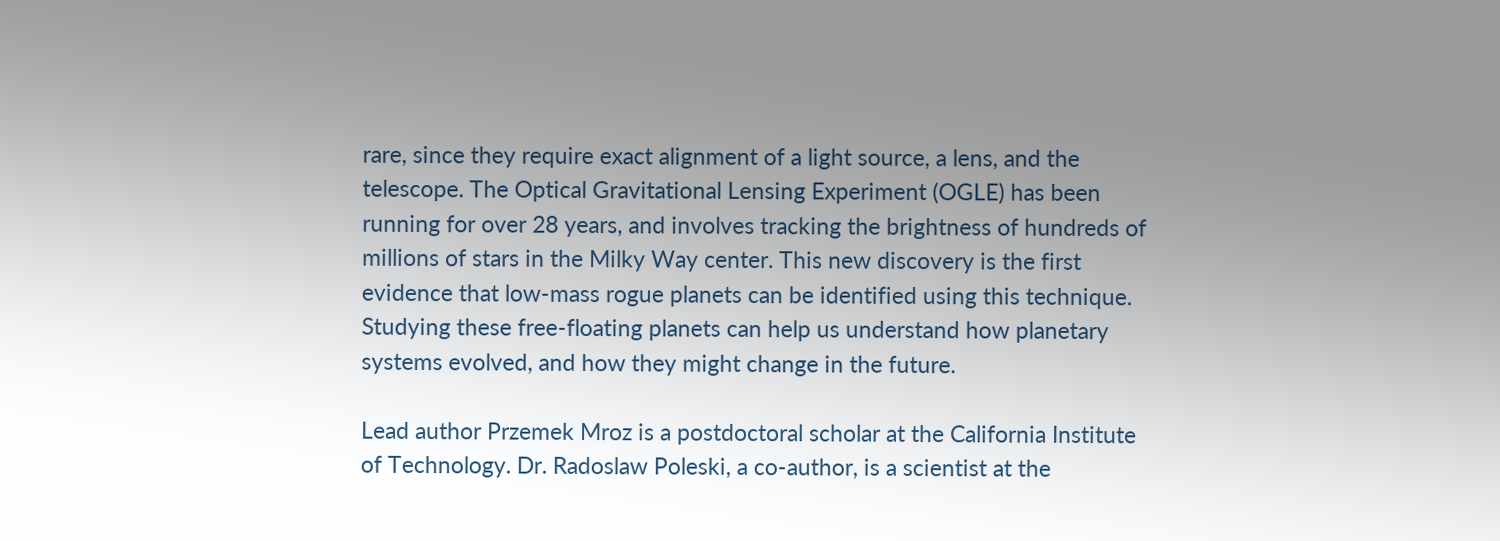rare, since they require exact alignment of a light source, a lens, and the telescope. The Optical Gravitational Lensing Experiment (OGLE) has been running for over 28 years, and involves tracking the brightness of hundreds of millions of stars in the Milky Way center. This new discovery is the first evidence that low-mass rogue planets can be identified using this technique. Studying these free-floating planets can help us understand how planetary systems evolved, and how they might change in the future.

Lead author Przemek Mroz is a postdoctoral scholar at the California Institute of Technology. Dr. Radoslaw Poleski, a co-author, is a scientist at the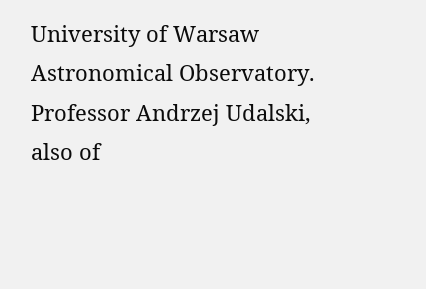University of Warsaw Astronomical Observatory. Professor Andrzej Udalski, also of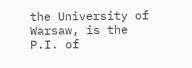the University of Warsaw, is the P.I. of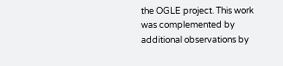the OGLE project. This work was complemented by additional observations by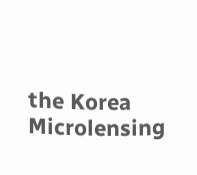the Korea Microlensing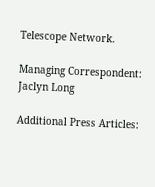Telescope Network.

Managing Correspondent: Jaclyn Long

Additional Press Articles: